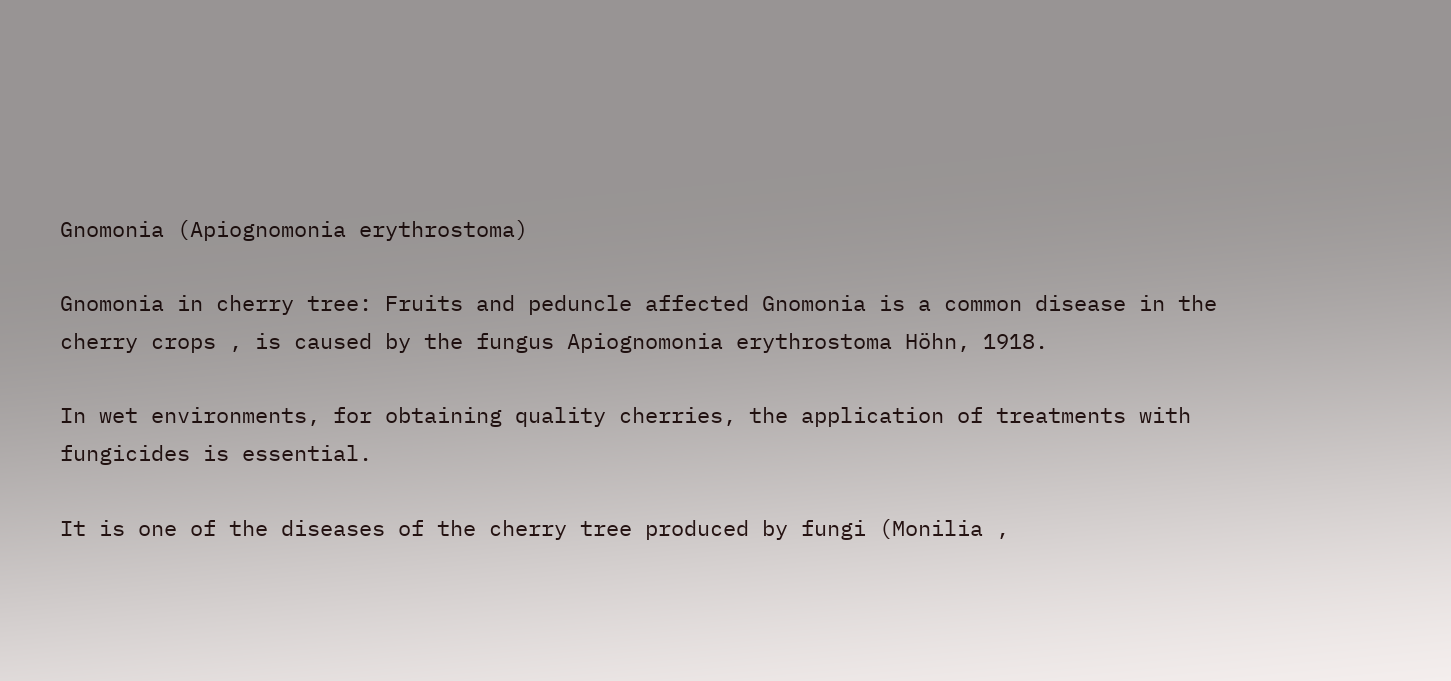Gnomonia (Apiognomonia erythrostoma)

Gnomonia in cherry tree: Fruits and peduncle affected Gnomonia is a common disease in the cherry crops , is caused by the fungus Apiognomonia erythrostoma Höhn, 1918.

In wet environments, for obtaining quality cherries, the application of treatments with fungicides is essential.

It is one of the diseases of the cherry tree produced by fungi (Monilia ,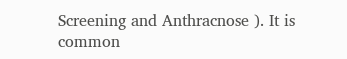Screening and Anthracnose ). It is common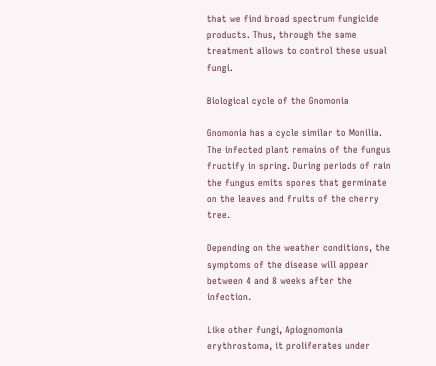that we find broad spectrum fungicide products. Thus, through the same treatment allows to control these usual fungi.

Biological cycle of the Gnomonia

Gnomonia has a cycle similar to Monilia. The infected plant remains of the fungus fructify in spring. During periods of rain the fungus emits spores that germinate on the leaves and fruits of the cherry tree.

Depending on the weather conditions, the symptoms of the disease will appear between 4 and 8 weeks after the infection.

Like other fungi, Apiognomonia erythrostoma, it proliferates under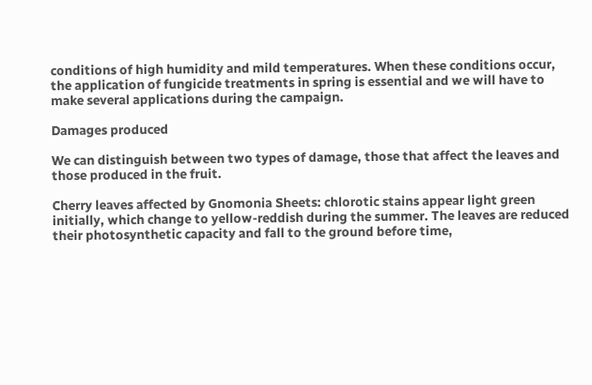conditions of high humidity and mild temperatures. When these conditions occur, the application of fungicide treatments in spring is essential and we will have to make several applications during the campaign.

Damages produced

We can distinguish between two types of damage, those that affect the leaves and those produced in the fruit.

Cherry leaves affected by Gnomonia Sheets: chlorotic stains appear light green initially, which change to yellow-reddish during the summer. The leaves are reduced their photosynthetic capacity and fall to the ground before time,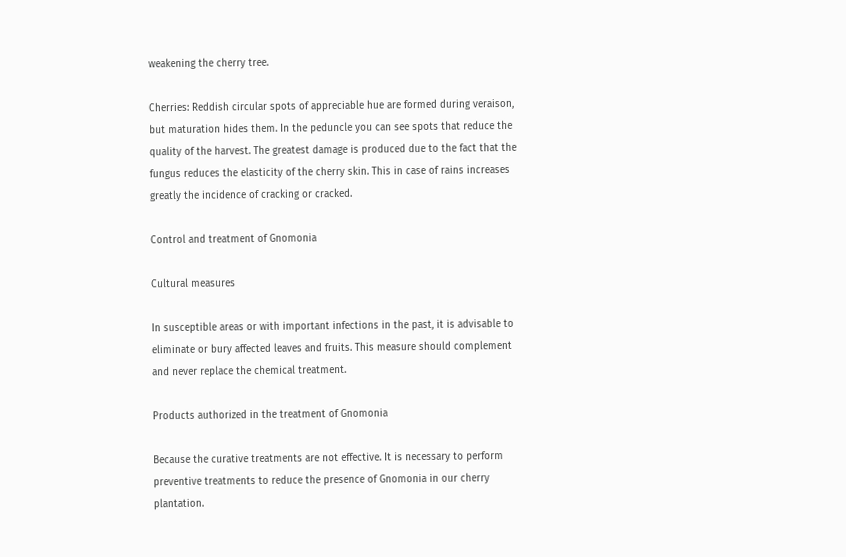weakening the cherry tree.

Cherries: Reddish circular spots of appreciable hue are formed during veraison, but maturation hides them. In the peduncle you can see spots that reduce the quality of the harvest. The greatest damage is produced due to the fact that the fungus reduces the elasticity of the cherry skin. This in case of rains increases greatly the incidence of cracking or cracked.

Control and treatment of Gnomonia

Cultural measures

In susceptible areas or with important infections in the past, it is advisable to eliminate or bury affected leaves and fruits. This measure should complement and never replace the chemical treatment.

Products authorized in the treatment of Gnomonia

Because the curative treatments are not effective. It is necessary to perform preventive treatments to reduce the presence of Gnomonia in our cherry plantation.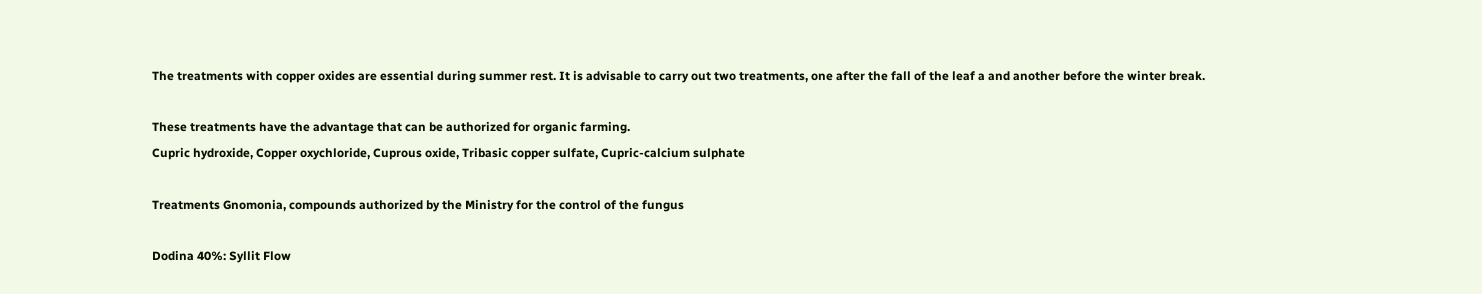The treatments with copper oxides are essential during summer rest. It is advisable to carry out two treatments, one after the fall of the leaf a and another before the winter break.

These treatments have the advantage that can be authorized for organic farming.
Cupric hydroxide, Copper oxychloride, Cuprous oxide, Tribasic copper sulfate, Cupric-calcium sulphate

Treatments Gnomonia, compounds authorized by the Ministry for the control of the fungus

Dodina 40%: Syllit Flow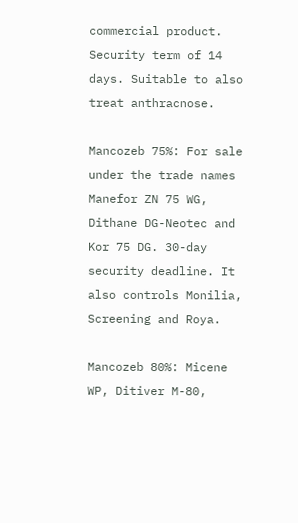commercial product. Security term of 14 days. Suitable to also treat anthracnose.

Mancozeb 75%: For sale under the trade names Manefor ZN 75 WG, Dithane DG-Neotec and Kor 75 DG. 30-day security deadline. It also controls Monilia, Screening and Roya.

Mancozeb 80%: Micene WP, Ditiver M-80,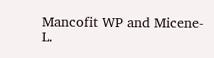Mancofit WP and Micene-L.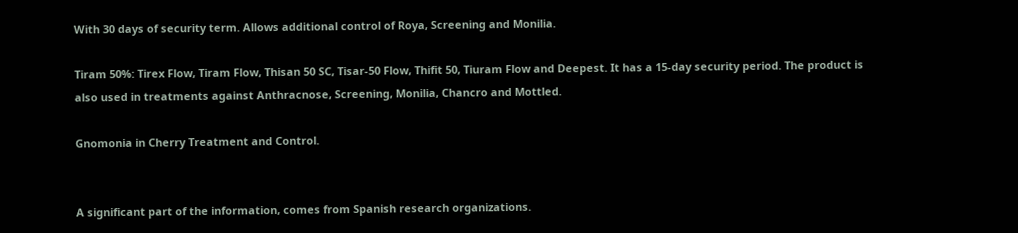With 30 days of security term. Allows additional control of Roya, Screening and Monilia.

Tiram 50%: Tirex Flow, Tiram Flow, Thisan 50 SC, Tisar-50 Flow, Thifit 50, Tiuram Flow and Deepest. It has a 15-day security period. The product is also used in treatments against Anthracnose, Screening, Monilia, Chancro and Mottled.

Gnomonia in Cherry Treatment and Control.


A significant part of the information, comes from Spanish research organizations.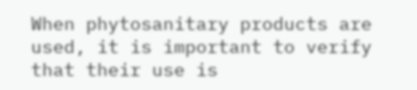When phytosanitary products are used, it is important to verify that their use is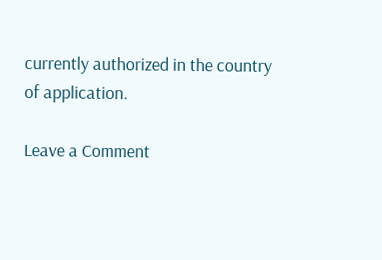currently authorized in the country of application.

Leave a Comment